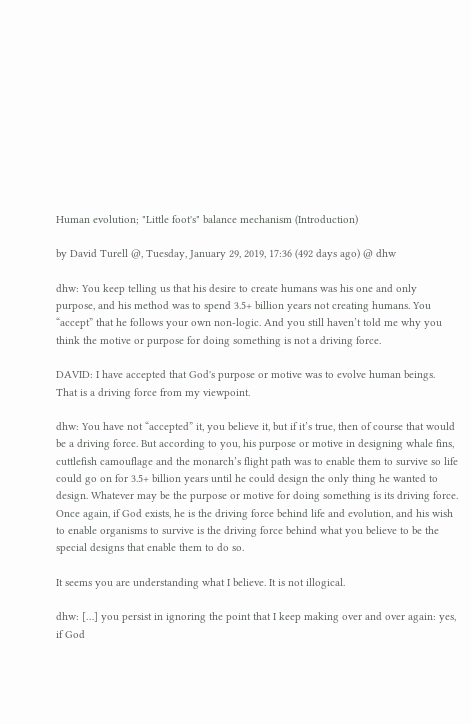Human evolution; "Little foot's" balance mechanism (Introduction)

by David Turell @, Tuesday, January 29, 2019, 17:36 (492 days ago) @ dhw

dhw: You keep telling us that his desire to create humans was his one and only purpose, and his method was to spend 3.5+ billion years not creating humans. You “accept” that he follows your own non-logic. And you still haven’t told me why you think the motive or purpose for doing something is not a driving force.

DAVID: I have accepted that God's purpose or motive was to evolve human beings. That is a driving force from my viewpoint.

dhw: You have not “accepted” it, you believe it, but if it’s true, then of course that would be a driving force. But according to you, his purpose or motive in designing whale fins, cuttlefish camouflage and the monarch’s flight path was to enable them to survive so life could go on for 3.5+ billion years until he could design the only thing he wanted to design. Whatever may be the purpose or motive for doing something is its driving force. Once again, if God exists, he is the driving force behind life and evolution, and his wish to enable organisms to survive is the driving force behind what you believe to be the special designs that enable them to do so.

It seems you are understanding what I believe. It is not illogical.

dhw: […] you persist in ignoring the point that I keep making over and over again: yes, if God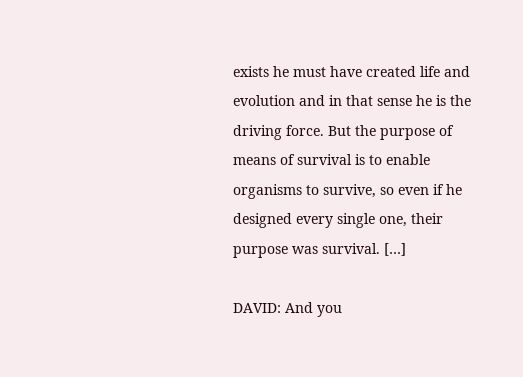exists he must have created life and evolution and in that sense he is the driving force. But the purpose of means of survival is to enable organisms to survive, so even if he designed every single one, their purpose was survival. […]

DAVID: And you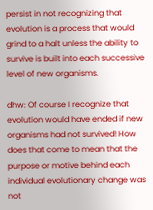persist in not recognizing that evolution is a process that would grind to a halt unless the ability to survive is built into each successive level of new organisms.

dhw: Of course I recognize that evolution would have ended if new organisms had not survived! How does that come to mean that the purpose or motive behind each individual evolutionary change was not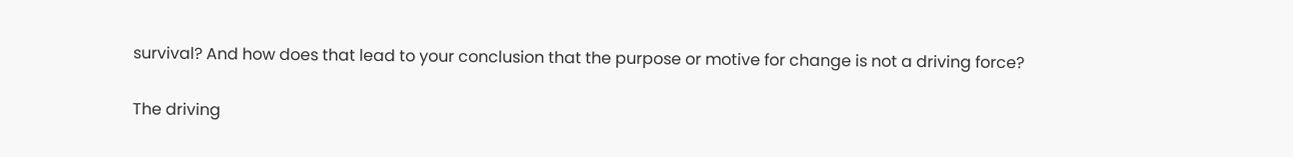survival? And how does that lead to your conclusion that the purpose or motive for change is not a driving force?

The driving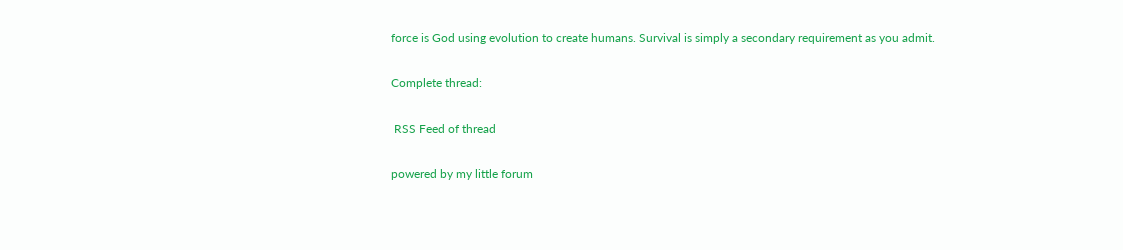force is God using evolution to create humans. Survival is simply a secondary requirement as you admit.

Complete thread:

 RSS Feed of thread

powered by my little forum